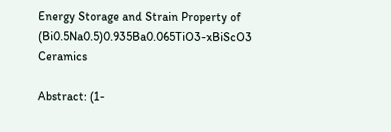Energy Storage and Strain Property of (Bi0.5Na0.5)0.935Ba0.065TiO3-xBiScO3 Ceramics

Abstract: (1-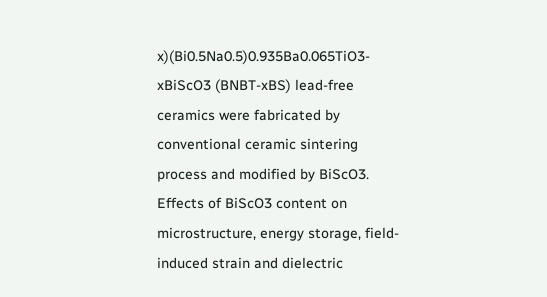x)(Bi0.5Na0.5)0.935Ba0.065TiO3-xBiScO3 (BNBT-xBS) lead-free ceramics were fabricated by conventional ceramic sintering process and modified by BiScO3. Effects of BiScO3 content on microstructure, energy storage, field-induced strain and dielectric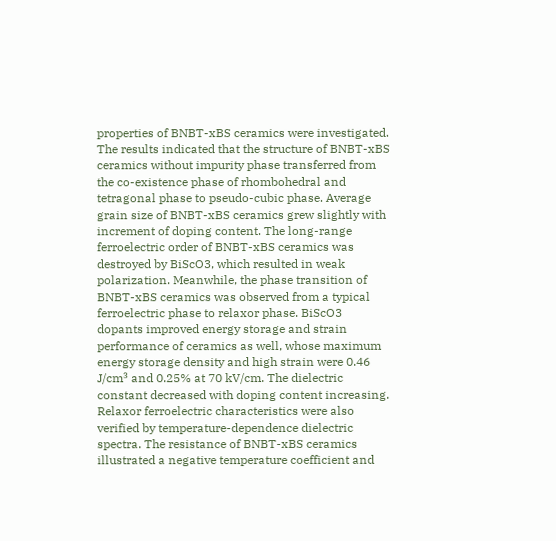properties of BNBT-xBS ceramics were investigated. The results indicated that the structure of BNBT-xBS ceramics without impurity phase transferred from the co-existence phase of rhombohedral and tetragonal phase to pseudo-cubic phase. Average grain size of BNBT-xBS ceramics grew slightly with increment of doping content. The long-range ferroelectric order of BNBT-xBS ceramics was destroyed by BiScO3, which resulted in weak polarization. Meanwhile, the phase transition of BNBT-xBS ceramics was observed from a typical ferroelectric phase to relaxor phase. BiScO3 dopants improved energy storage and strain performance of ceramics as well, whose maximum energy storage density and high strain were 0.46 J/cm³ and 0.25% at 70 kV/cm. The dielectric constant decreased with doping content increasing. Relaxor ferroelectric characteristics were also verified by temperature-dependence dielectric spectra. The resistance of BNBT-xBS ceramics illustrated a negative temperature coefficient and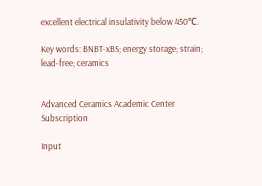excellent electrical insulativity below 450℃.

Key words: BNBT-xBS; energy storage; strain; lead-free; ceramics


Advanced Ceramics Academic Center Subscription

Input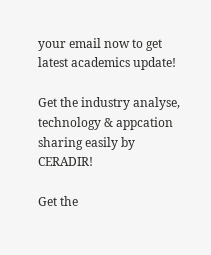your email now to get latest academics update!

Get the industry analyse, technology & appcation sharing easily by CERADIR!

Get the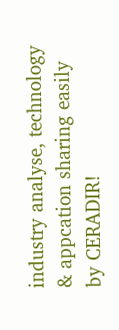industry analyse, technology & appcation sharing easily by CERADIR!